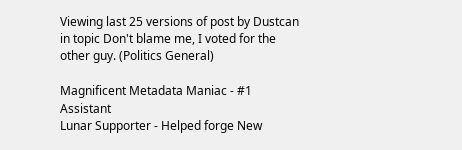Viewing last 25 versions of post by Dustcan in topic Don't blame me, I voted for the other guy. (Politics General)

Magnificent Metadata Maniac - #1 Assistant
Lunar Supporter - Helped forge New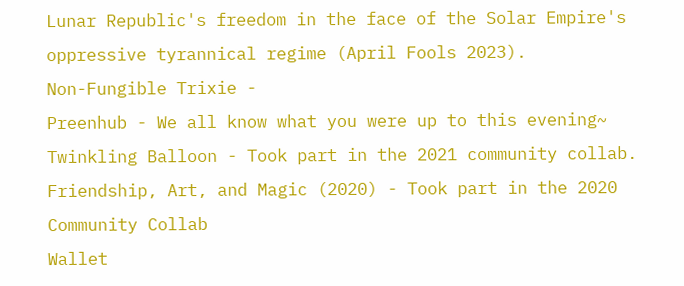Lunar Republic's freedom in the face of the Solar Empire's oppressive tyrannical regime (April Fools 2023).
Non-Fungible Trixie -
Preenhub - We all know what you were up to this evening~
Twinkling Balloon - Took part in the 2021 community collab.
Friendship, Art, and Magic (2020) - Took part in the 2020 Community Collab
Wallet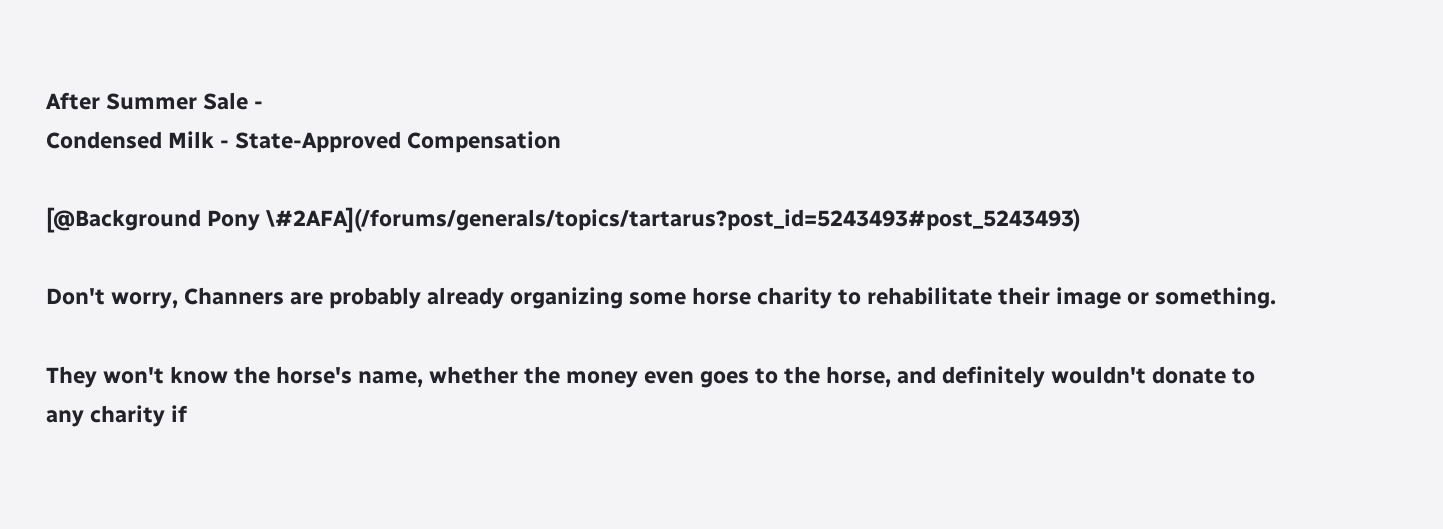After Summer Sale -
Condensed Milk - State-Approved Compensation

[@Background Pony \#2AFA](/forums/generals/topics/tartarus?post_id=5243493#post_5243493)

Don't worry, Channers are probably already organizing some horse charity to rehabilitate their image or something.

They won't know the horse's name, whether the money even goes to the horse, and definitely wouldn't donate to any charity if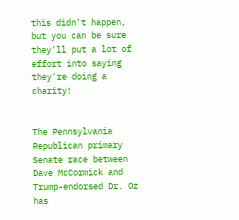this didn't happen, but you can be sure they'll put a lot of effort into saying they're doing a charity!


The Pennsylvania Republican primary Senate race between Dave McCormick and Trump-endorsed Dr. Oz has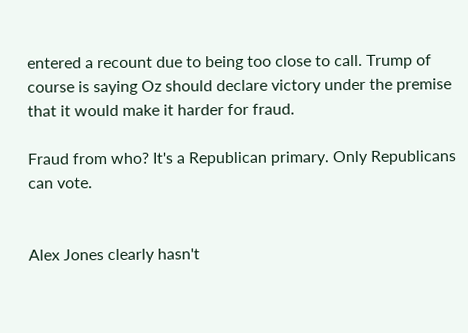entered a recount due to being too close to call. Trump of course is saying Oz should declare victory under the premise that it would make it harder for fraud.

Fraud from who? It's a Republican primary. Only Republicans can vote.


Alex Jones clearly hasn't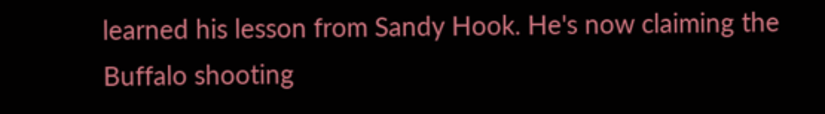learned his lesson from Sandy Hook. He's now claiming the Buffalo shooting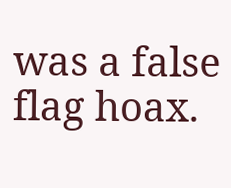was a false flag hoax.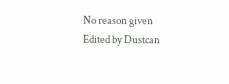No reason given
Edited by Dustcan